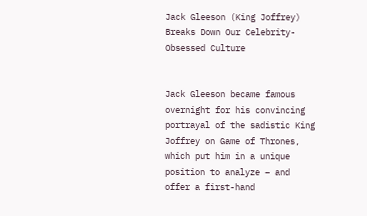Jack Gleeson (King Joffrey) Breaks Down Our Celebrity-Obsessed Culture


Jack Gleeson became famous overnight for his convincing portrayal of the sadistic King Joffrey on Game of Thrones, which put him in a unique position to analyze – and offer a first-hand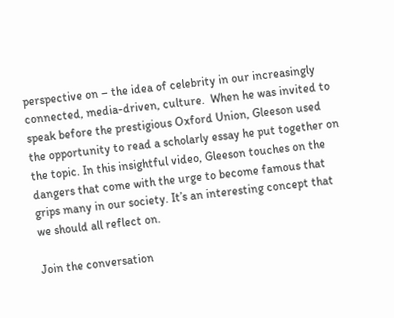perspective on – the idea of celebrity in our increasingly connected, media-driven, culture.  When he was invited to speak before the prestigious Oxford Union, Gleeson used the opportunity to read a scholarly essay he put together on the topic. In this insightful video, Gleeson touches on the dangers that come with the urge to become famous that grips many in our society. It’s an interesting concept that we should all reflect on.

Join the conversation